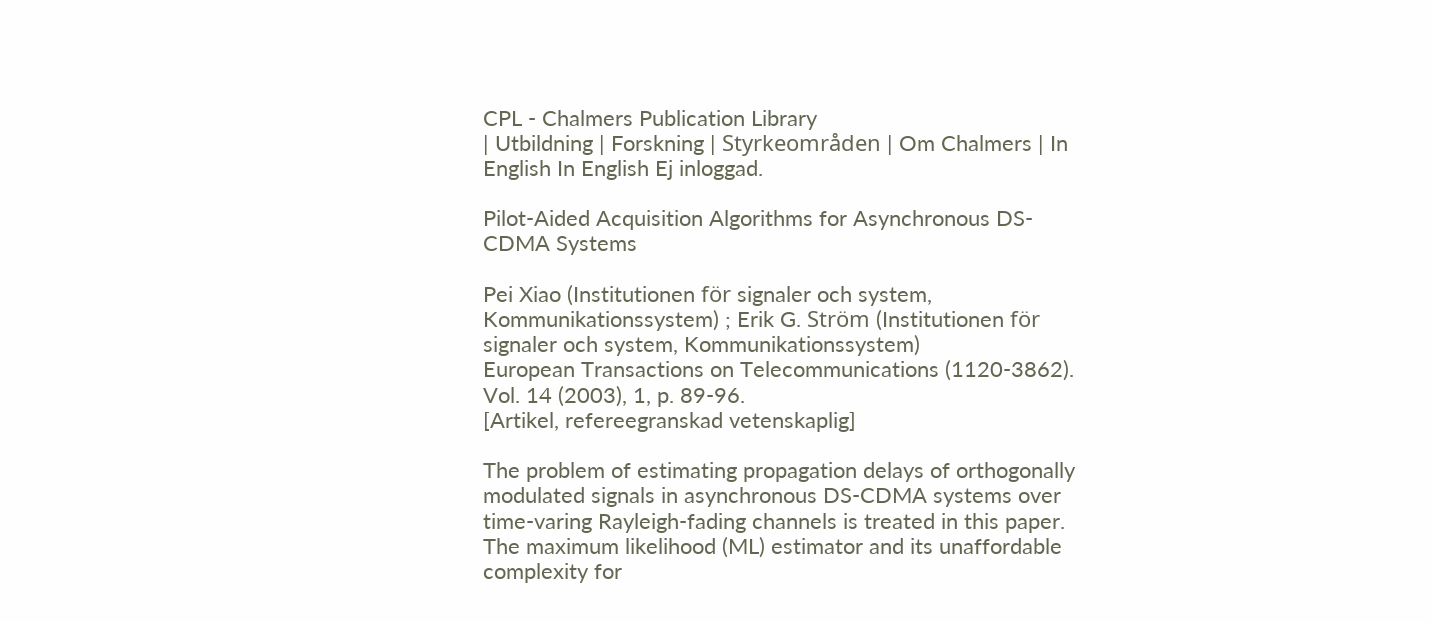CPL - Chalmers Publication Library
| Utbildning | Forskning | Styrkeområden | Om Chalmers | In English In English Ej inloggad.

Pilot-Aided Acquisition Algorithms for Asynchronous DS-CDMA Systems

Pei Xiao (Institutionen för signaler och system, Kommunikationssystem) ; Erik G. Ström (Institutionen för signaler och system, Kommunikationssystem)
European Transactions on Telecommunications (1120-3862). Vol. 14 (2003), 1, p. 89-96.
[Artikel, refereegranskad vetenskaplig]

The problem of estimating propagation delays of orthogonally modulated signals in asynchronous DS-CDMA systems over time-varing Rayleigh-fading channels is treated in this paper. The maximum likelihood (ML) estimator and its unaffordable complexity for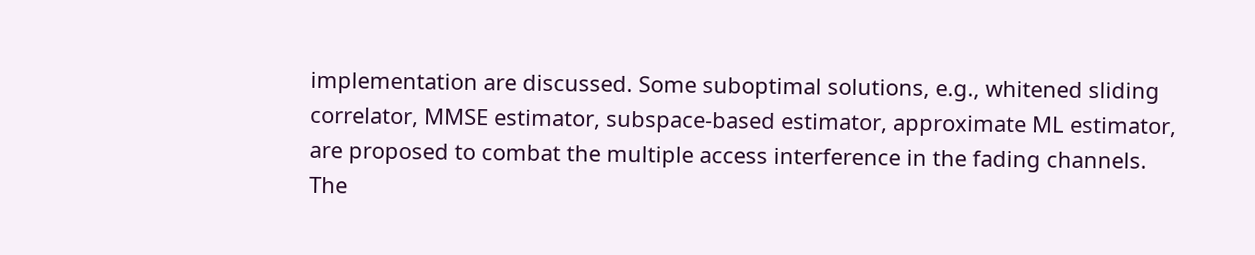implementation are discussed. Some suboptimal solutions, e.g., whitened sliding correlator, MMSE estimator, subspace-based estimator, approximate ML estimator, are proposed to combat the multiple access interference in the fading channels. The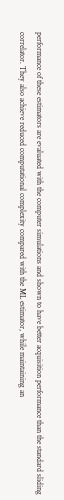performance of these estimators are evaluated with the computer simulations and shown to have better acquisition performance than the standard sliding correlator. They also achieve reduced computational complexity compared with the ML estimator, while maintaining an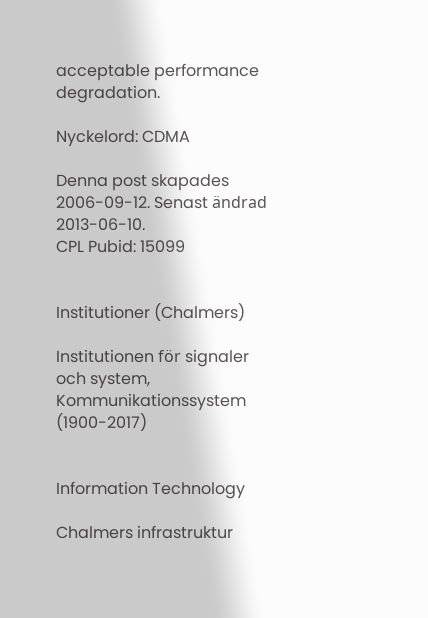acceptable performance degradation.

Nyckelord: CDMA

Denna post skapades 2006-09-12. Senast ändrad 2013-06-10.
CPL Pubid: 15099


Institutioner (Chalmers)

Institutionen för signaler och system, Kommunikationssystem (1900-2017)


Information Technology

Chalmers infrastruktur